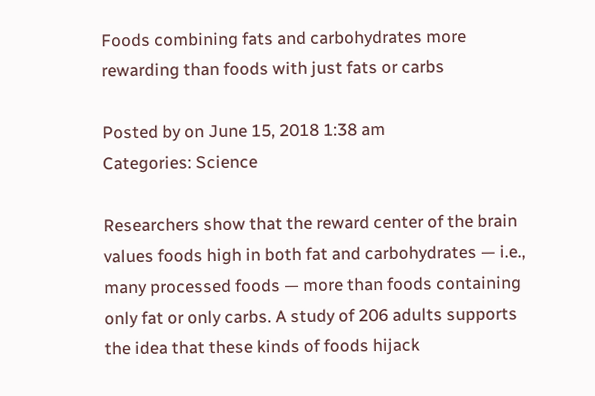Foods combining fats and carbohydrates more rewarding than foods with just fats or carbs

Posted by on June 15, 2018 1:38 am
Categories: Science

Researchers show that the reward center of the brain values foods high in both fat and carbohydrates — i.e., many processed foods — more than foods containing only fat or only carbs. A study of 206 adults supports the idea that these kinds of foods hijack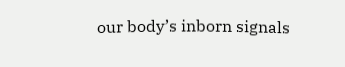our body’s inborn signals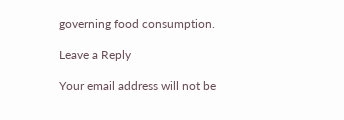governing food consumption.

Leave a Reply

Your email address will not be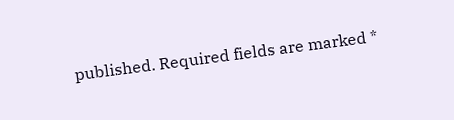published. Required fields are marked *